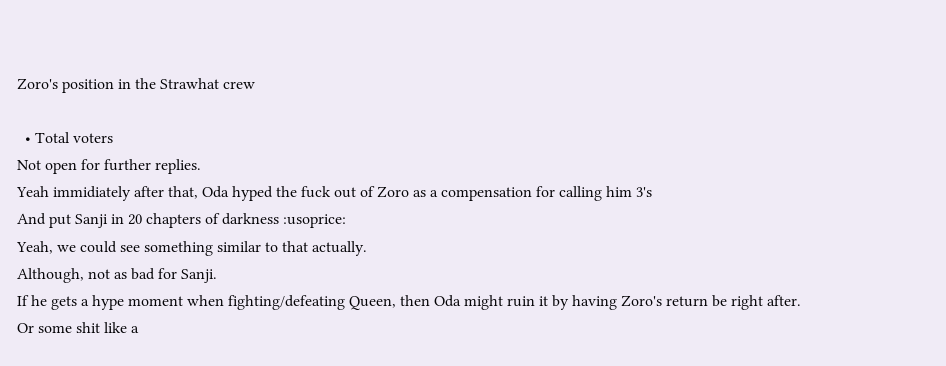Zoro's position in the Strawhat crew

  • Total voters
Not open for further replies.
Yeah immidiately after that, Oda hyped the fuck out of Zoro as a compensation for calling him 3's
And put Sanji in 20 chapters of darkness :usoprice:
Yeah, we could see something similar to that actually.
Although, not as bad for Sanji.
If he gets a hype moment when fighting/defeating Queen, then Oda might ruin it by having Zoro's return be right after.
Or some shit like a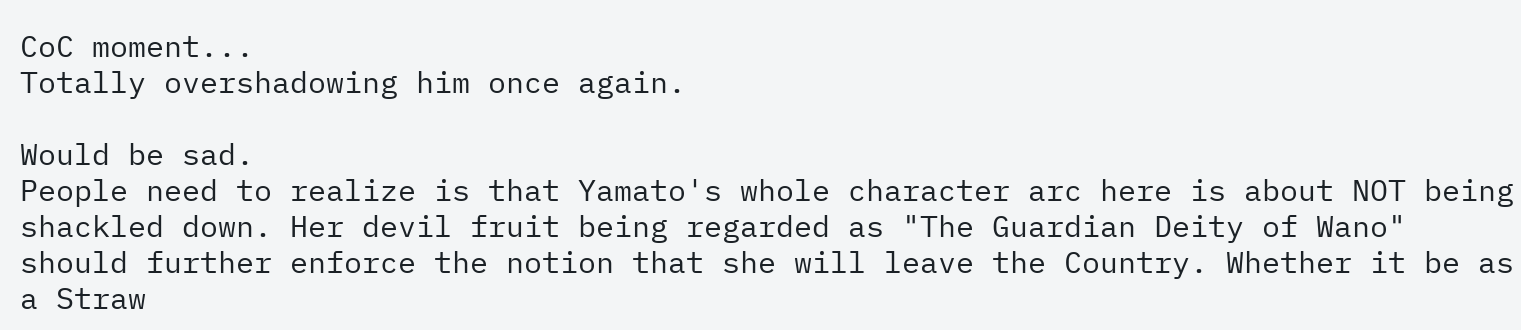CoC moment...
Totally overshadowing him once again.

Would be sad.
People need to realize is that Yamato's whole character arc here is about NOT being shackled down. Her devil fruit being regarded as "The Guardian Deity of Wano" should further enforce the notion that she will leave the Country. Whether it be as a Straw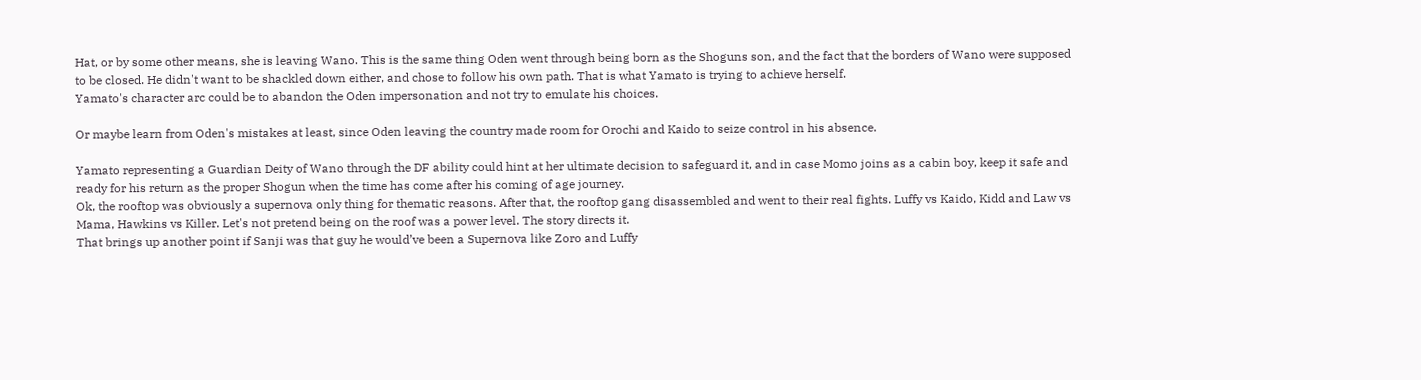Hat, or by some other means, she is leaving Wano. This is the same thing Oden went through being born as the Shoguns son, and the fact that the borders of Wano were supposed to be closed. He didn't want to be shackled down either, and chose to follow his own path. That is what Yamato is trying to achieve herself.
Yamato's character arc could be to abandon the Oden impersonation and not try to emulate his choices.

Or maybe learn from Oden's mistakes at least, since Oden leaving the country made room for Orochi and Kaido to seize control in his absence.

Yamato representing a Guardian Deity of Wano through the DF ability could hint at her ultimate decision to safeguard it, and in case Momo joins as a cabin boy, keep it safe and ready for his return as the proper Shogun when the time has come after his coming of age journey.
Ok, the rooftop was obviously a supernova only thing for thematic reasons. After that, the rooftop gang disassembled and went to their real fights. Luffy vs Kaido, Kidd and Law vs Mama, Hawkins vs Killer. Let's not pretend being on the roof was a power level. The story directs it.
That brings up another point if Sanji was that guy he would’ve been a Supernova like Zoro and Luffy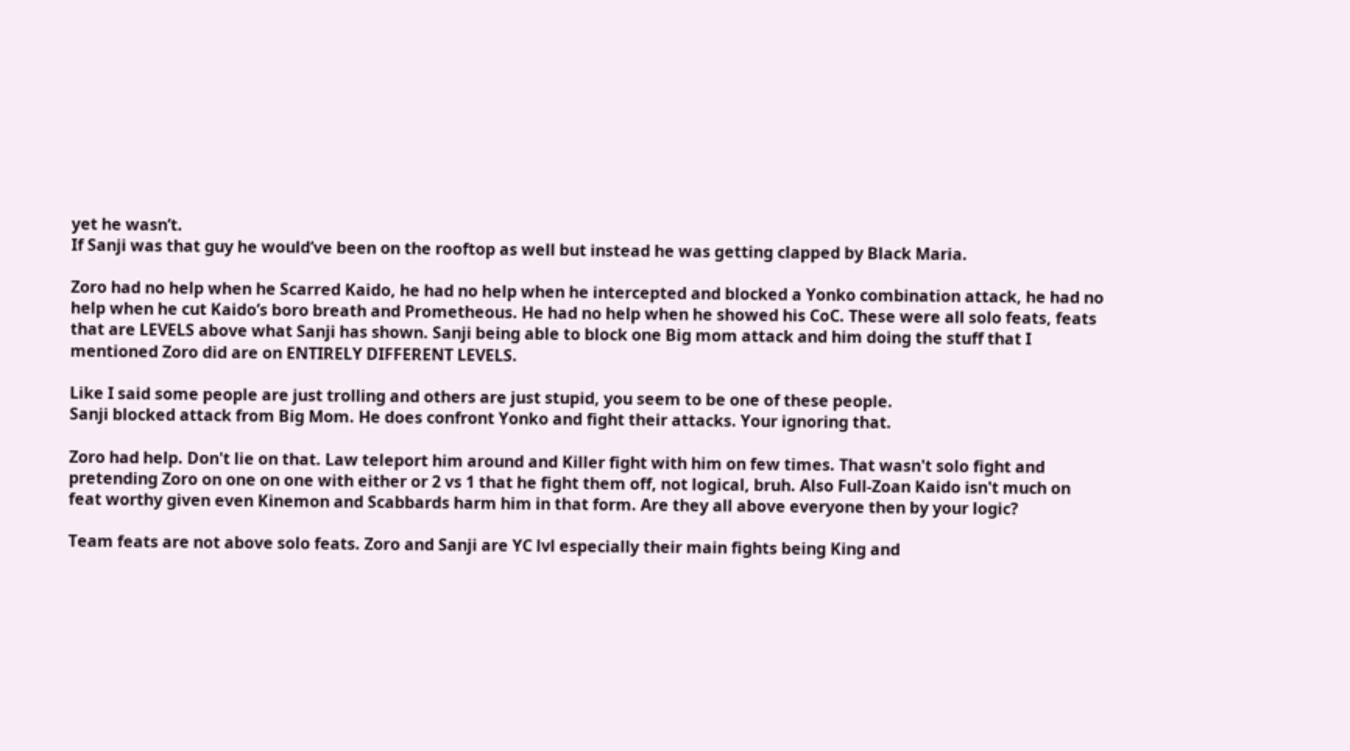yet he wasn’t.
If Sanji was that guy he would’ve been on the rooftop as well but instead he was getting clapped by Black Maria.

Zoro had no help when he Scarred Kaido, he had no help when he intercepted and blocked a Yonko combination attack, he had no help when he cut Kaido’s boro breath and Prometheous. He had no help when he showed his CoC. These were all solo feats, feats that are LEVELS above what Sanji has shown. Sanji being able to block one Big mom attack and him doing the stuff that I mentioned Zoro did are on ENTIRELY DIFFERENT LEVELS.

Like I said some people are just trolling and others are just stupid, you seem to be one of these people.
Sanji blocked attack from Big Mom. He does confront Yonko and fight their attacks. Your ignoring that.

Zoro had help. Don't lie on that. Law teleport him around and Killer fight with him on few times. That wasn't solo fight and pretending Zoro on one on one with either or 2 vs 1 that he fight them off, not logical, bruh. Also Full-Zoan Kaido isn't much on feat worthy given even Kinemon and Scabbards harm him in that form. Are they all above everyone then by your logic?

Team feats are not above solo feats. Zoro and Sanji are YC lvl especially their main fights being King and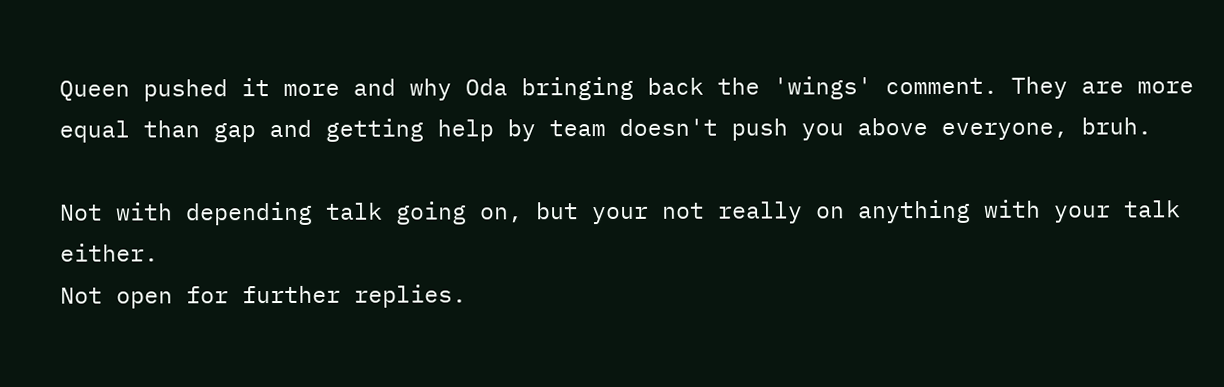Queen pushed it more and why Oda bringing back the 'wings' comment. They are more equal than gap and getting help by team doesn't push you above everyone, bruh.

Not with depending talk going on, but your not really on anything with your talk either.
Not open for further replies.